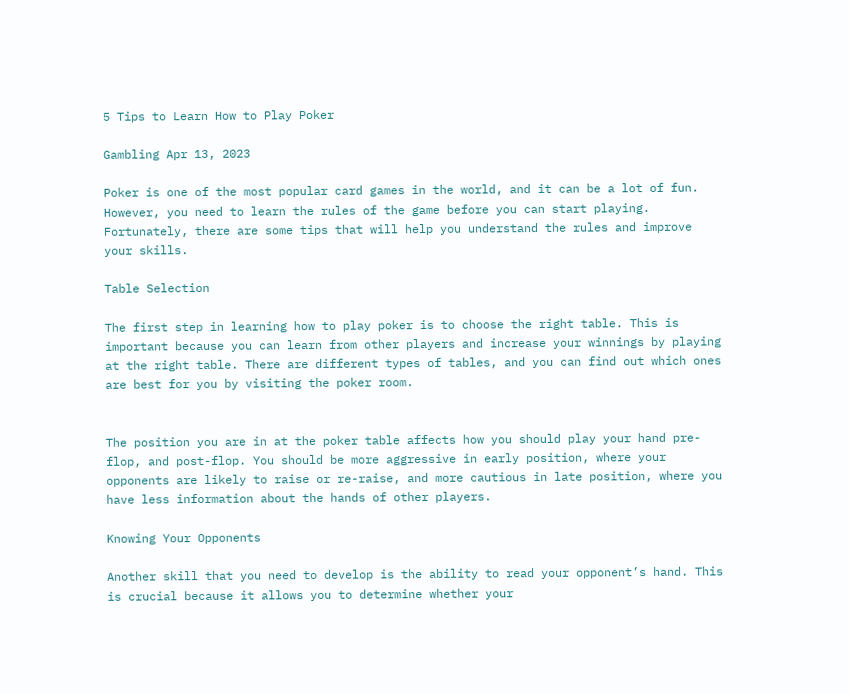5 Tips to Learn How to Play Poker

Gambling Apr 13, 2023

Poker is one of the most popular card games in the world, and it can be a lot of fun. However, you need to learn the rules of the game before you can start playing. Fortunately, there are some tips that will help you understand the rules and improve your skills.

Table Selection

The first step in learning how to play poker is to choose the right table. This is important because you can learn from other players and increase your winnings by playing at the right table. There are different types of tables, and you can find out which ones are best for you by visiting the poker room.


The position you are in at the poker table affects how you should play your hand pre-flop, and post-flop. You should be more aggressive in early position, where your opponents are likely to raise or re-raise, and more cautious in late position, where you have less information about the hands of other players.

Knowing Your Opponents

Another skill that you need to develop is the ability to read your opponent’s hand. This is crucial because it allows you to determine whether your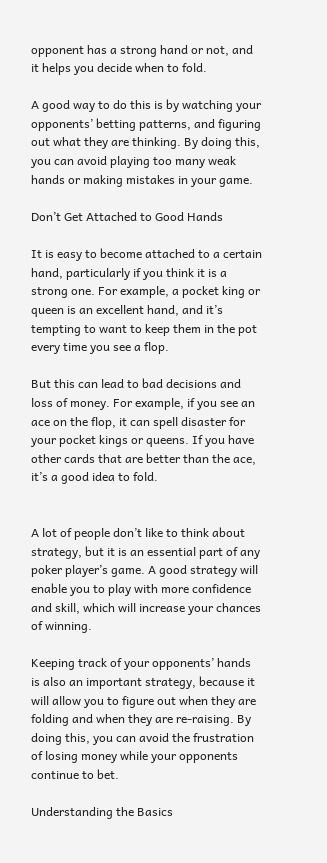opponent has a strong hand or not, and it helps you decide when to fold.

A good way to do this is by watching your opponents’ betting patterns, and figuring out what they are thinking. By doing this, you can avoid playing too many weak hands or making mistakes in your game.

Don’t Get Attached to Good Hands

It is easy to become attached to a certain hand, particularly if you think it is a strong one. For example, a pocket king or queen is an excellent hand, and it’s tempting to want to keep them in the pot every time you see a flop.

But this can lead to bad decisions and loss of money. For example, if you see an ace on the flop, it can spell disaster for your pocket kings or queens. If you have other cards that are better than the ace, it’s a good idea to fold.


A lot of people don’t like to think about strategy, but it is an essential part of any poker player’s game. A good strategy will enable you to play with more confidence and skill, which will increase your chances of winning.

Keeping track of your opponents’ hands is also an important strategy, because it will allow you to figure out when they are folding and when they are re-raising. By doing this, you can avoid the frustration of losing money while your opponents continue to bet.

Understanding the Basics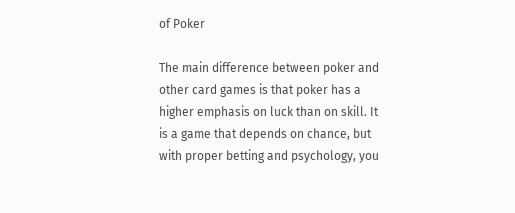of Poker

The main difference between poker and other card games is that poker has a higher emphasis on luck than on skill. It is a game that depends on chance, but with proper betting and psychology, you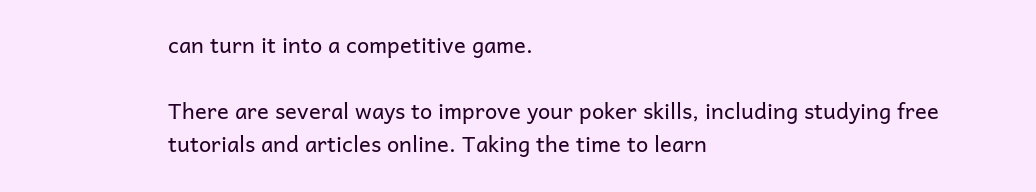can turn it into a competitive game.

There are several ways to improve your poker skills, including studying free tutorials and articles online. Taking the time to learn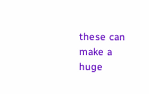these can make a huge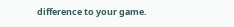difference to your game.